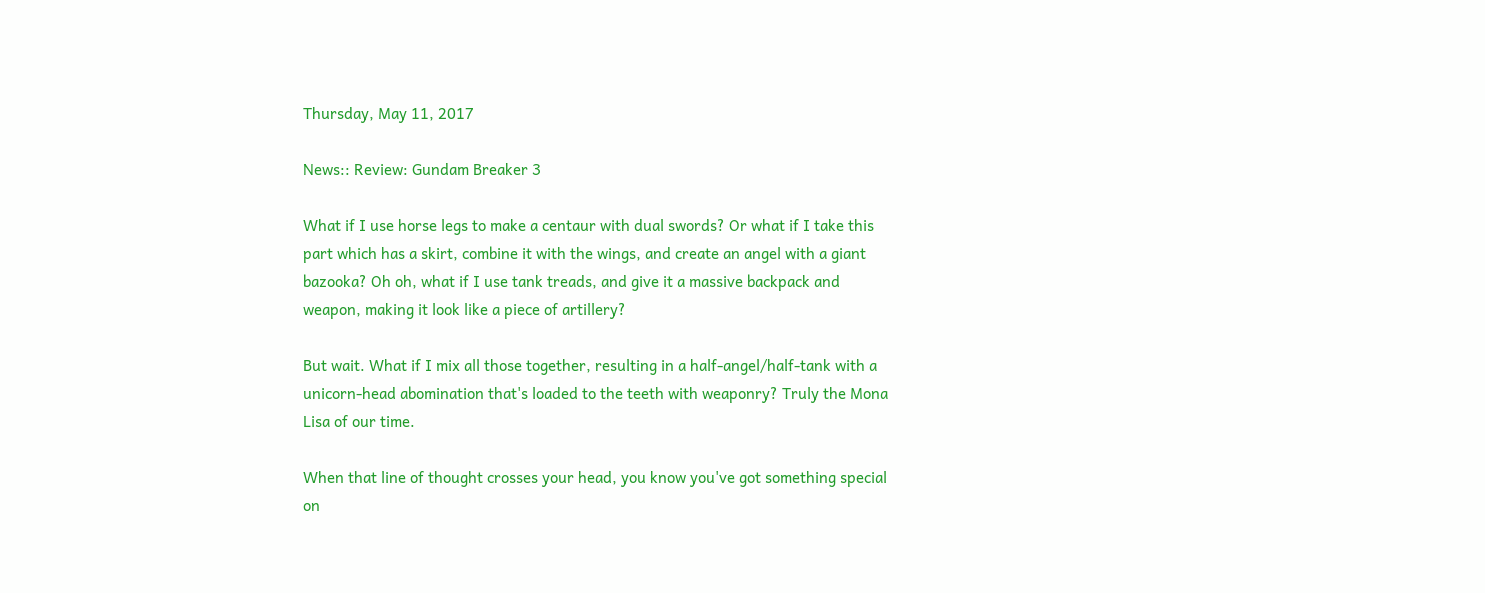Thursday, May 11, 2017

News:: Review: Gundam Breaker 3

What if I use horse legs to make a centaur with dual swords? Or what if I take this part which has a skirt, combine it with the wings, and create an angel with a giant bazooka? Oh oh, what if I use tank treads, and give it a massive backpack and weapon, making it look like a piece of artillery?

But wait. What if I mix all those together, resulting in a half-angel/half-tank with a unicorn-head abomination that's loaded to the teeth with weaponry? Truly the Mona Lisa of our time.

When that line of thought crosses your head, you know you've got something special on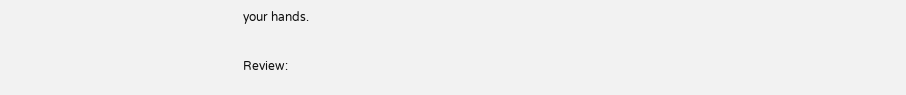your hands.

Review: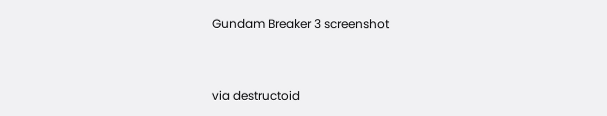Gundam Breaker 3 screenshot


via destructoid